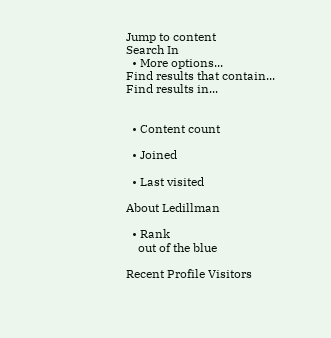Jump to content
Search In
  • More options...
Find results that contain...
Find results in...


  • Content count

  • Joined

  • Last visited

About Ledillman

  • Rank
    out of the blue

Recent Profile Visitors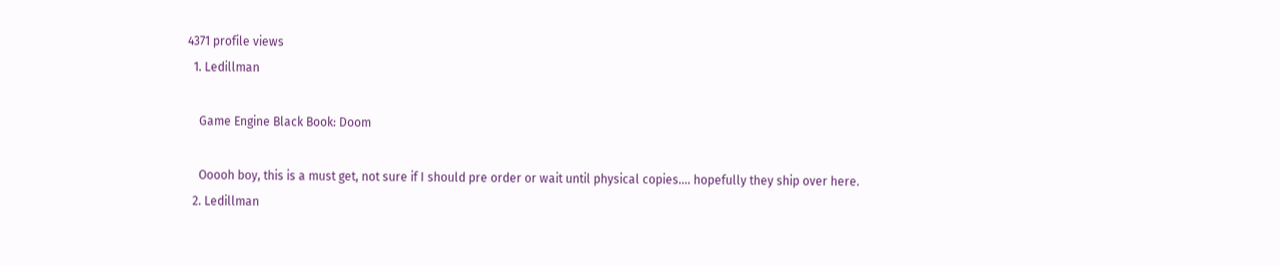4371 profile views
  1. Ledillman

    Game Engine Black Book: Doom

    Ooooh boy, this is a must get, not sure if I should pre order or wait until physical copies.... hopefully they ship over here.
  2. Ledillman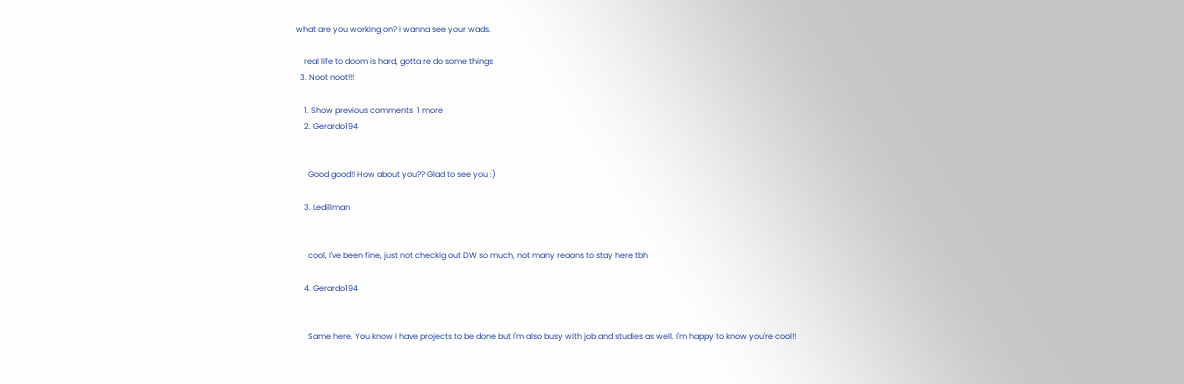what are you working on? I wanna see your wads.

    real life to doom is hard, gotta re do some things
  3. Noot noot!!!

    1. Show previous comments  1 more
    2. Gerardo194


      Good good!! How about you?? Glad to see you :)

    3. Ledillman


      cool, I've been fine, just not checkig out DW so much, not many reaons to stay here tbh

    4. Gerardo194


      Same here. You know I have projects to be done but I'm also busy with job and studies as well. I'm happy to know you're cool!!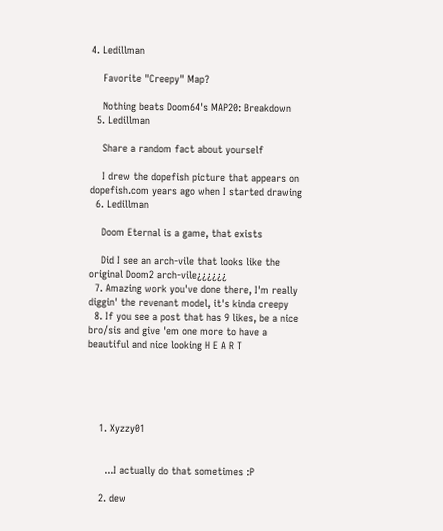4. Ledillman

    Favorite "Creepy" Map?

    Nothing beats Doom64's MAP20: Breakdown
  5. Ledillman

    Share a random fact about yourself

    I drew the dopefish picture that appears on dopefish.com years ago when I started drawing
  6. Ledillman

    Doom Eternal is a game, that exists

    Did I see an arch-vile that looks like the original Doom2 arch-vile¿¿¿¿¿¿
  7. Amazing work you've done there, I'm really diggin' the revenant model, it's kinda creepy
  8. If you see a post that has 9 likes, be a nice bro/sis and give 'em one more to have a beautiful and nice looking H E A R T





    1. Xyzzy01


      ...I actually do that sometimes :P

    2. dew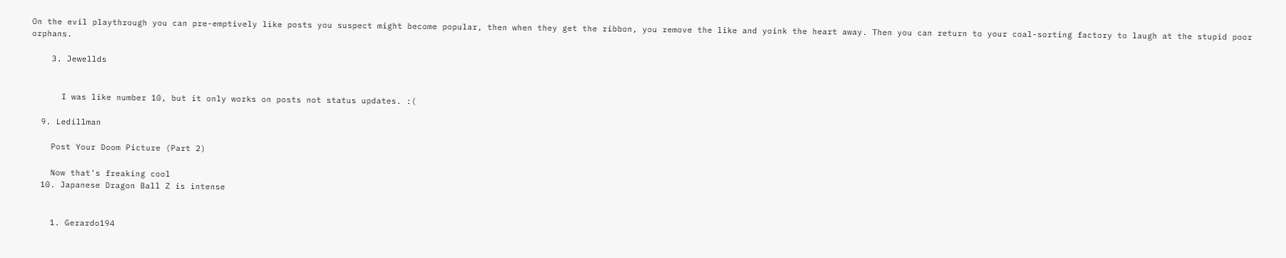On the evil playthrough you can pre-emptively like posts you suspect might become popular, then when they get the ribbon, you remove the like and yoink the heart away. Then you can return to your coal-sorting factory to laugh at the stupid poor orphans.

    3. Jewellds


      I was like number 10, but it only works on posts not status updates. :(

  9. Ledillman

    Post Your Doom Picture (Part 2)

    Now that's freaking cool
  10. Japanese Dragon Ball Z is intense


    1. Gerardo194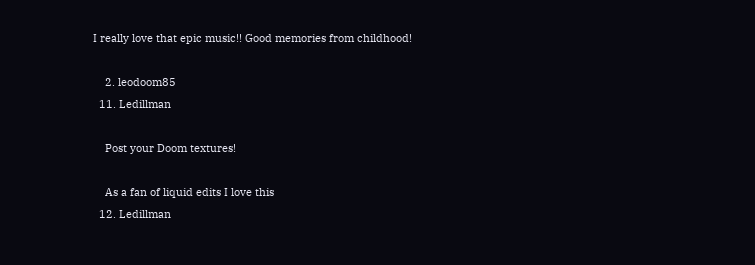I really love that epic music!! Good memories from childhood!

    2. leodoom85
  11. Ledillman

    Post your Doom textures!

    As a fan of liquid edits I love this
  12. Ledillman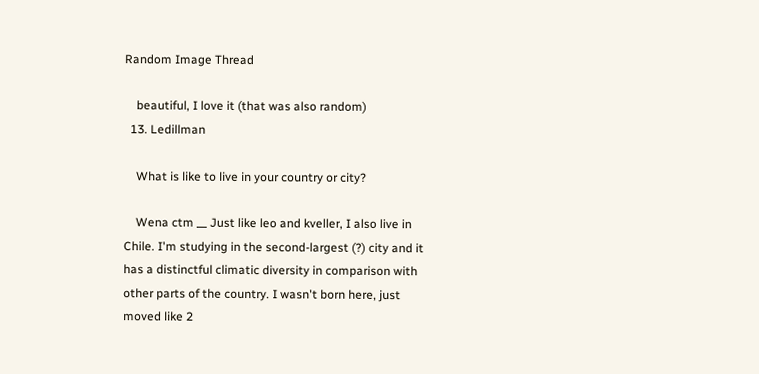Random Image Thread

    beautiful, I love it (that was also random)
  13. Ledillman

    What is like to live in your country or city?

    Wena ctm __ Just like leo and kveller, I also live in Chile. I'm studying in the second-largest (?) city and it has a distinctful climatic diversity in comparison with other parts of the country. I wasn't born here, just moved like 2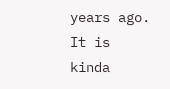years ago. It is kinda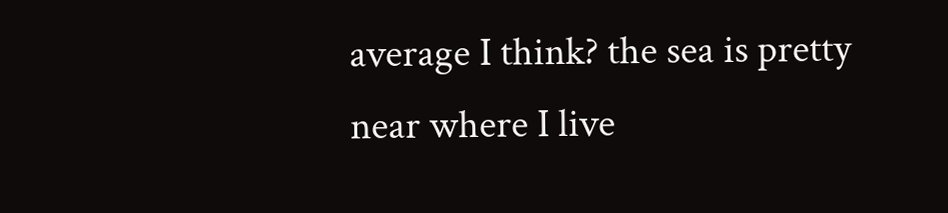average I think? the sea is pretty near where I live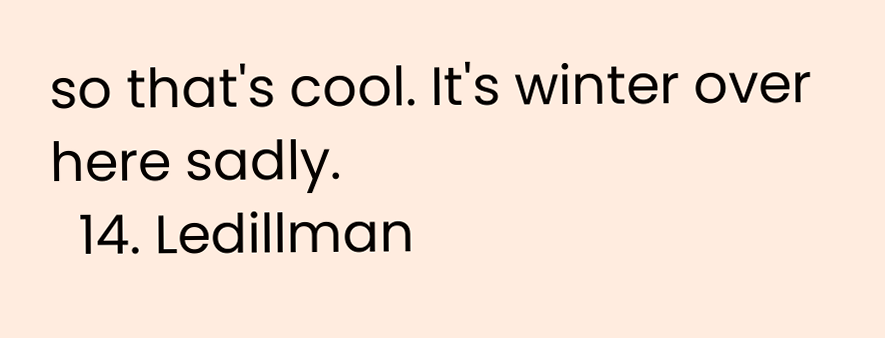so that's cool. It's winter over here sadly.
  14. Ledillman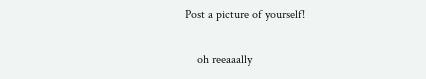Post a picture of yourself!

    oh reeaaally